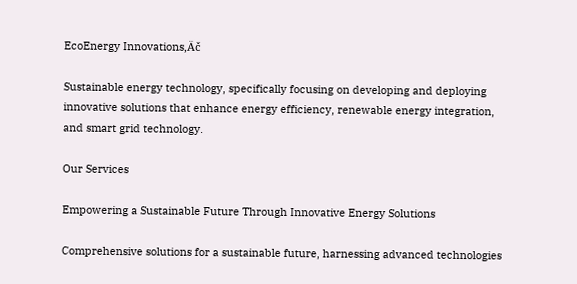EcoEnergy Innovations‚Äč

Sustainable energy technology, specifically focusing on developing and deploying innovative solutions that enhance energy efficiency, renewable energy integration, and smart grid technology.

Our Services

Empowering a Sustainable Future Through Innovative Energy Solutions

Comprehensive solutions for a sustainable future, harnessing advanced technologies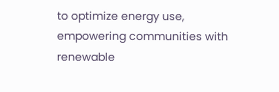to optimize energy use, empowering communities with renewable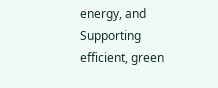energy, and Supporting efficient, green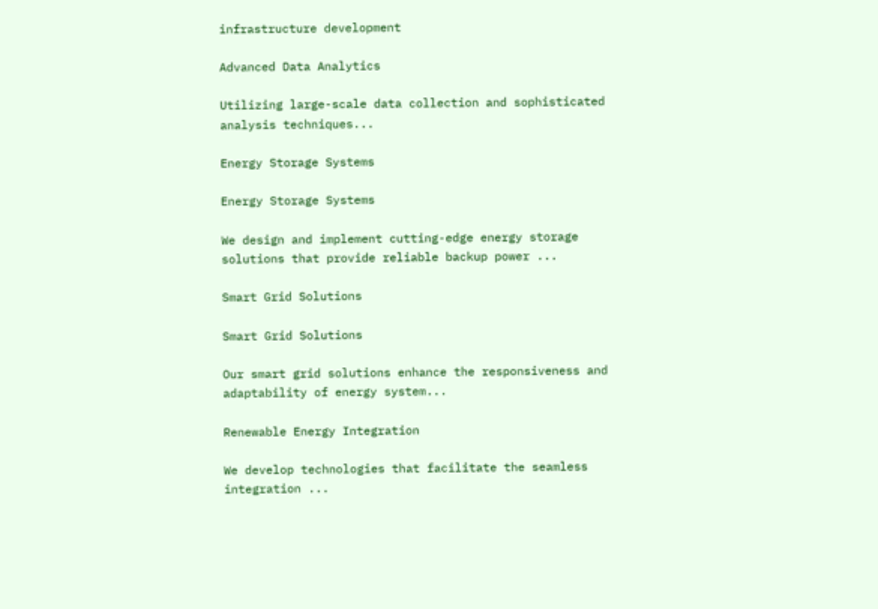infrastructure development

Advanced Data Analytics

Utilizing large-scale data collection and sophisticated analysis techniques...

Energy Storage Systems

Energy Storage Systems

We design and implement cutting-edge energy storage solutions that provide reliable backup power ...

Smart Grid Solutions

Smart Grid Solutions

Our smart grid solutions enhance the responsiveness and adaptability of energy system...

Renewable Energy Integration

We develop technologies that facilitate the seamless integration ...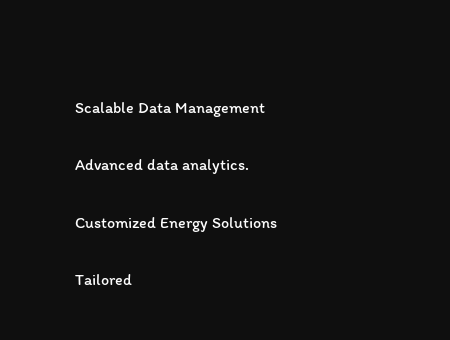Scalable Data Management

Advanced data analytics.

Customized Energy Solutions

Tailored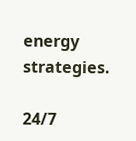energy strategies.

24/7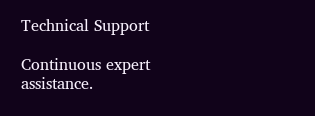Technical Support

Continuous expert assistance.